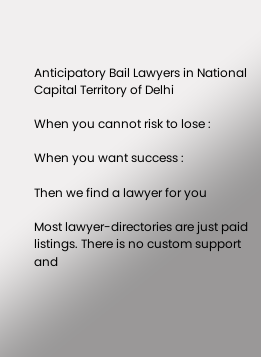Anticipatory Bail Lawyers in National Capital Territory of Delhi

When you cannot risk to lose :

When you want success :

Then we find a lawyer for you

Most lawyer-directories are just paid listings. There is no custom support and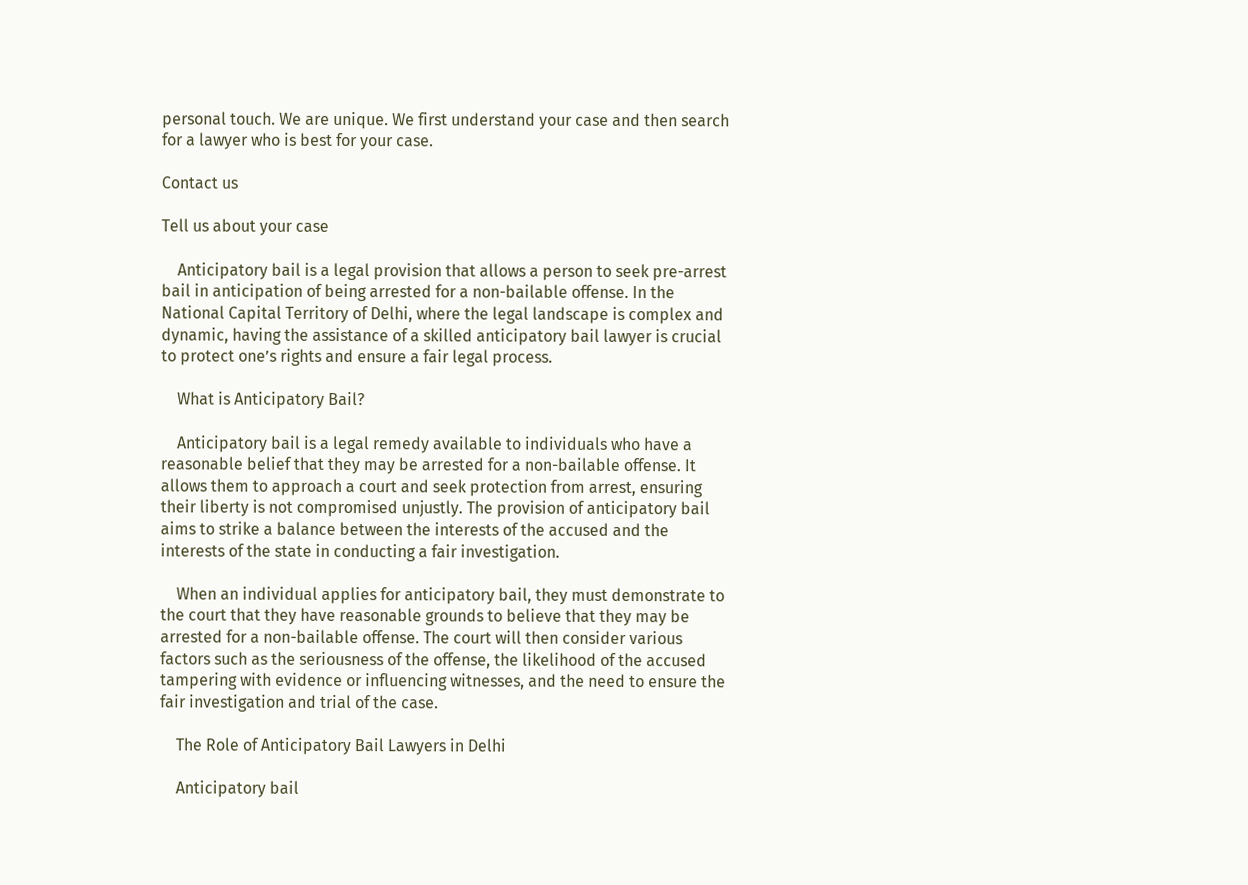personal touch. We are unique. We first understand your case and then search for a lawyer who is best for your case.

Contact us

Tell us about your case

    Anticipatory bail is a legal provision that allows a person to seek pre-arrest bail in anticipation of being arrested for a non-bailable offense. In the National Capital Territory of Delhi, where the legal landscape is complex and dynamic, having the assistance of a skilled anticipatory bail lawyer is crucial to protect one’s rights and ensure a fair legal process.

    What is Anticipatory Bail?

    Anticipatory bail is a legal remedy available to individuals who have a reasonable belief that they may be arrested for a non-bailable offense. It allows them to approach a court and seek protection from arrest, ensuring their liberty is not compromised unjustly. The provision of anticipatory bail aims to strike a balance between the interests of the accused and the interests of the state in conducting a fair investigation.

    When an individual applies for anticipatory bail, they must demonstrate to the court that they have reasonable grounds to believe that they may be arrested for a non-bailable offense. The court will then consider various factors such as the seriousness of the offense, the likelihood of the accused tampering with evidence or influencing witnesses, and the need to ensure the fair investigation and trial of the case.

    The Role of Anticipatory Bail Lawyers in Delhi

    Anticipatory bail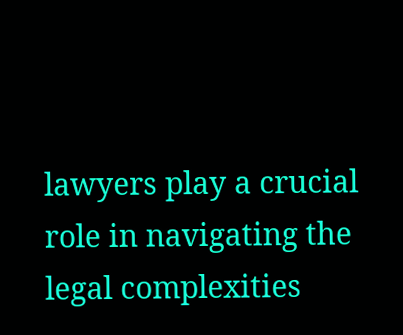lawyers play a crucial role in navigating the legal complexities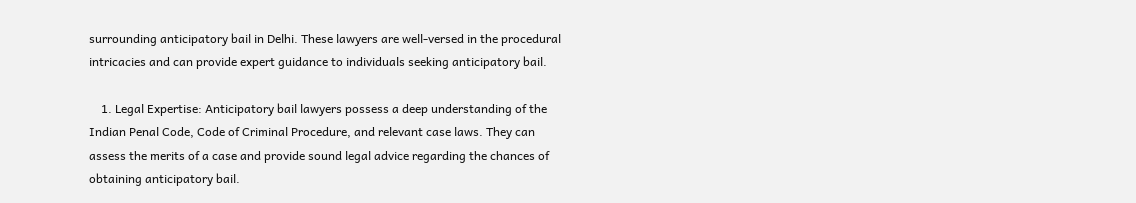surrounding anticipatory bail in Delhi. These lawyers are well-versed in the procedural intricacies and can provide expert guidance to individuals seeking anticipatory bail.

    1. Legal Expertise: Anticipatory bail lawyers possess a deep understanding of the Indian Penal Code, Code of Criminal Procedure, and relevant case laws. They can assess the merits of a case and provide sound legal advice regarding the chances of obtaining anticipatory bail.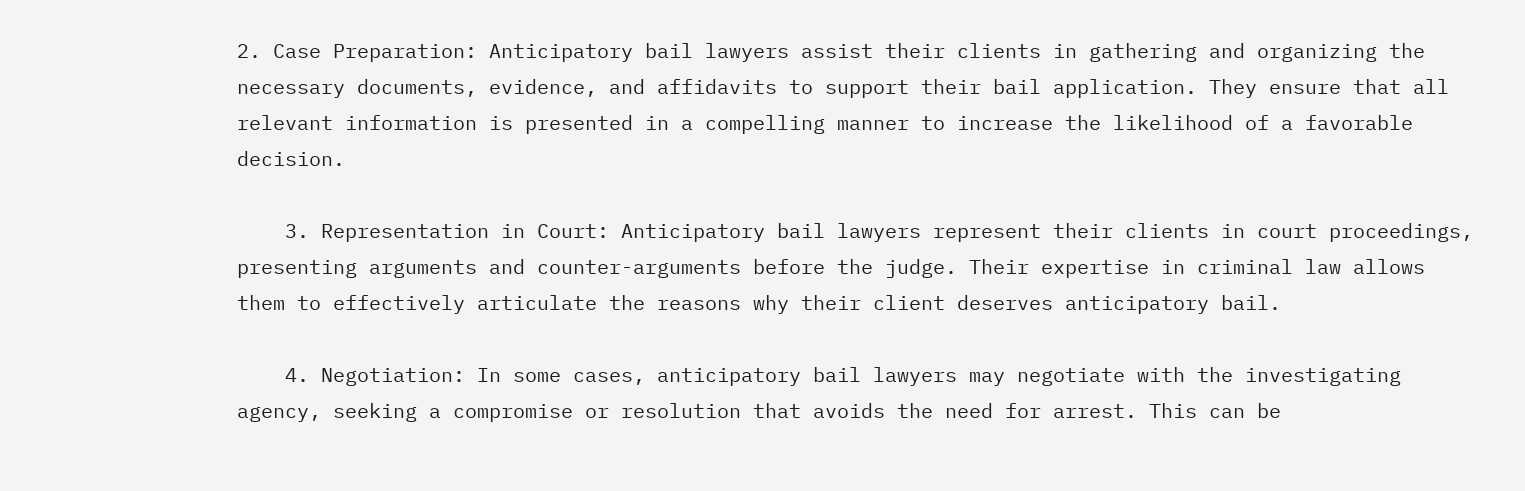2. Case Preparation: Anticipatory bail lawyers assist their clients in gathering and organizing the necessary documents, evidence, and affidavits to support their bail application. They ensure that all relevant information is presented in a compelling manner to increase the likelihood of a favorable decision.

    3. Representation in Court: Anticipatory bail lawyers represent their clients in court proceedings, presenting arguments and counter-arguments before the judge. Their expertise in criminal law allows them to effectively articulate the reasons why their client deserves anticipatory bail.

    4. Negotiation: In some cases, anticipatory bail lawyers may negotiate with the investigating agency, seeking a compromise or resolution that avoids the need for arrest. This can be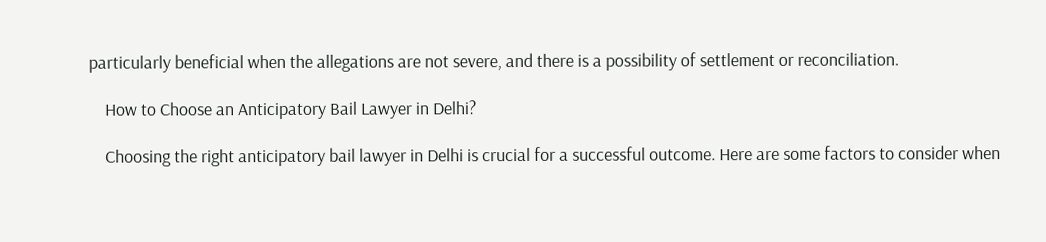particularly beneficial when the allegations are not severe, and there is a possibility of settlement or reconciliation.

    How to Choose an Anticipatory Bail Lawyer in Delhi?

    Choosing the right anticipatory bail lawyer in Delhi is crucial for a successful outcome. Here are some factors to consider when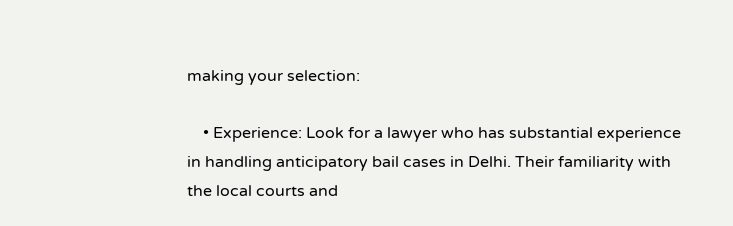making your selection:

    • Experience: Look for a lawyer who has substantial experience in handling anticipatory bail cases in Delhi. Their familiarity with the local courts and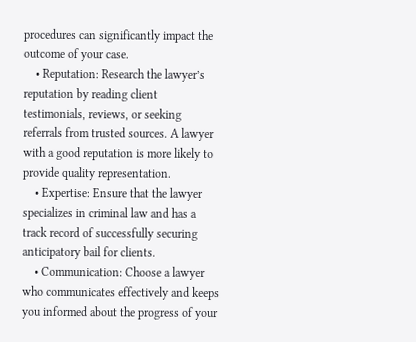procedures can significantly impact the outcome of your case.
    • Reputation: Research the lawyer’s reputation by reading client testimonials, reviews, or seeking referrals from trusted sources. A lawyer with a good reputation is more likely to provide quality representation.
    • Expertise: Ensure that the lawyer specializes in criminal law and has a track record of successfully securing anticipatory bail for clients.
    • Communication: Choose a lawyer who communicates effectively and keeps you informed about the progress of your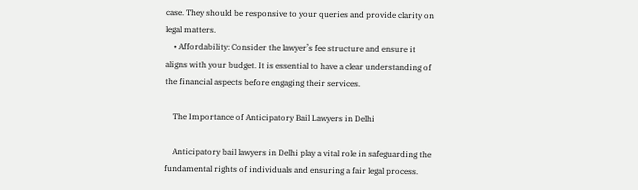case. They should be responsive to your queries and provide clarity on legal matters.
    • Affordability: Consider the lawyer’s fee structure and ensure it aligns with your budget. It is essential to have a clear understanding of the financial aspects before engaging their services.

    The Importance of Anticipatory Bail Lawyers in Delhi

    Anticipatory bail lawyers in Delhi play a vital role in safeguarding the fundamental rights of individuals and ensuring a fair legal process.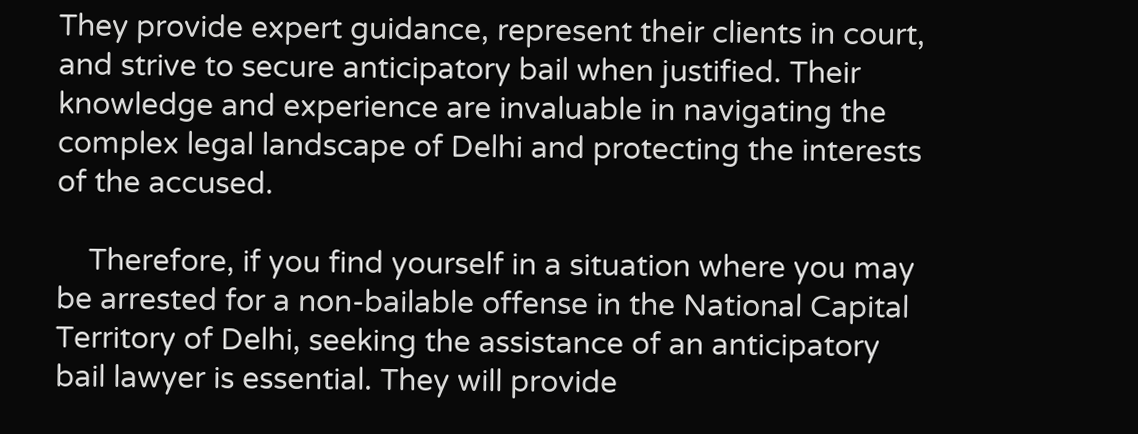They provide expert guidance, represent their clients in court, and strive to secure anticipatory bail when justified. Their knowledge and experience are invaluable in navigating the complex legal landscape of Delhi and protecting the interests of the accused.

    Therefore, if you find yourself in a situation where you may be arrested for a non-bailable offense in the National Capital Territory of Delhi, seeking the assistance of an anticipatory bail lawyer is essential. They will provide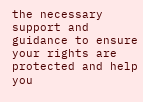the necessary support and guidance to ensure your rights are protected and help you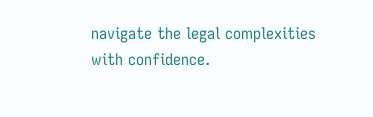navigate the legal complexities with confidence.